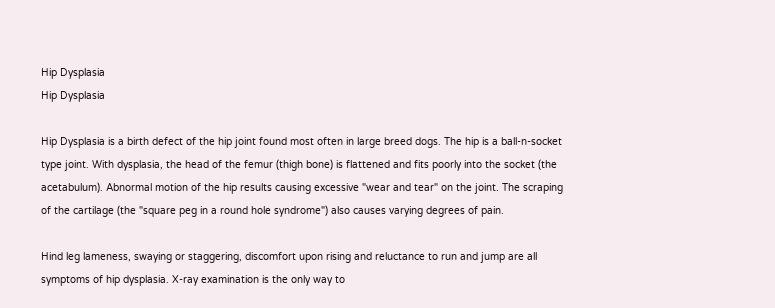Hip Dysplasia
Hip Dysplasia

Hip Dysplasia is a birth defect of the hip joint found most often in large breed dogs. The hip is a ball-n-socket type joint. With dysplasia, the head of the femur (thigh bone) is flattened and fits poorly into the socket (the acetabulum). Abnormal motion of the hip results causing excessive "wear and tear" on the joint. The scraping of the cartilage (the "square peg in a round hole syndrome") also causes varying degrees of pain.

Hind leg lameness, swaying or staggering, discomfort upon rising and reluctance to run and jump are all symptoms of hip dysplasia. X-ray examination is the only way to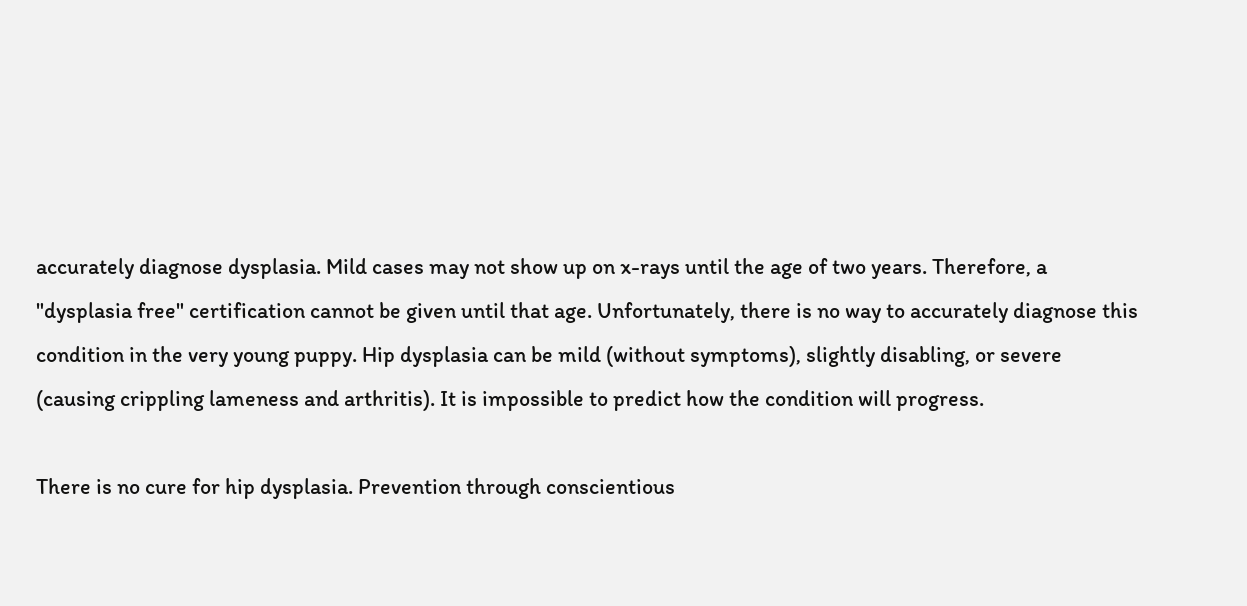accurately diagnose dysplasia. Mild cases may not show up on x-rays until the age of two years. Therefore, a "dysplasia free" certification cannot be given until that age. Unfortunately, there is no way to accurately diagnose this condition in the very young puppy. Hip dysplasia can be mild (without symptoms), slightly disabling, or severe (causing crippling lameness and arthritis). It is impossible to predict how the condition will progress.

There is no cure for hip dysplasia. Prevention through conscientious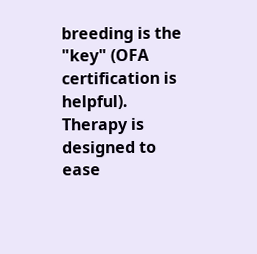breeding is the "key" (OFA certification is helpful). Therapy is designed to ease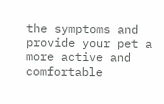the symptoms and provide your pet a more active and comfortable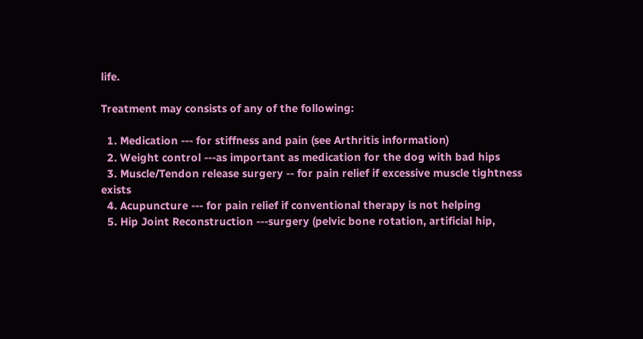life.

Treatment may consists of any of the following:

  1. Medication --- for stiffness and pain (see Arthritis information)
  2. Weight control ---as important as medication for the dog with bad hips
  3. Muscle/Tendon release surgery -- for pain relief if excessive muscle tightness exists
  4. Acupuncture --- for pain relief if conventional therapy is not helping
  5. Hip Joint Reconstruction ---surgery (pelvic bone rotation, artificial hip,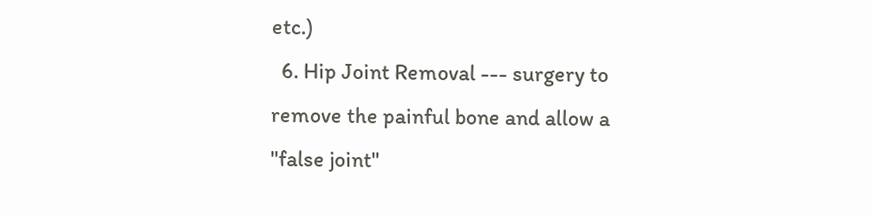etc.)
  6. Hip Joint Removal --- surgery to remove the painful bone and allow a "false joint"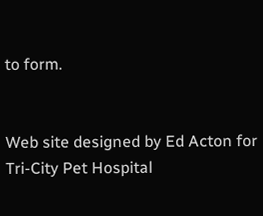to form.


Web site designed by Ed Acton for Tri-City Pet Hospital